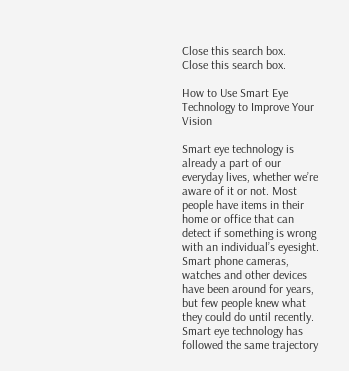Close this search box.
Close this search box.

How to Use Smart Eye Technology to Improve Your Vision

Smart eye technology is already a part of our everyday lives, whether we’re aware of it or not. Most people have items in their home or office that can detect if something is wrong with an individual’s eyesight. Smart phone cameras, watches and other devices have been around for years, but few people knew what they could do until recently. Smart eye technology has followed the same trajectory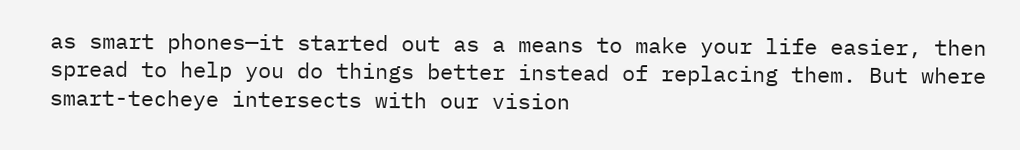as smart phones—it started out as a means to make your life easier, then spread to help you do things better instead of replacing them. But where smart-techeye intersects with our vision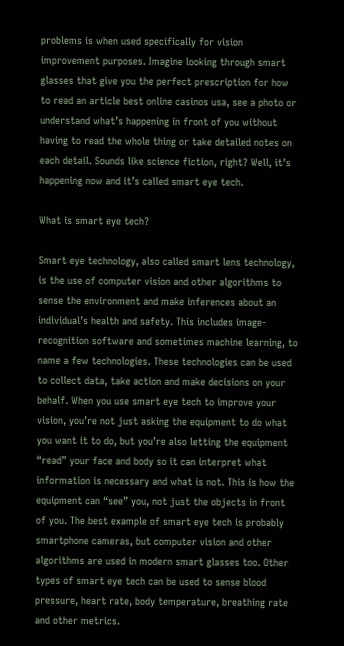problems is when used specifically for vision improvement purposes. Imagine looking through smart glasses that give you the perfect prescription for how to read an article best online casinos usa, see a photo or understand what’s happening in front of you without having to read the whole thing or take detailed notes on each detail. Sounds like science fiction, right? Well, it’s happening now and it’s called smart eye tech.

What is smart eye tech?

Smart eye technology, also called smart lens technology, is the use of computer vision and other algorithms to sense the environment and make inferences about an individual’s health and safety. This includes image-recognition software and sometimes machine learning, to name a few technologies. These technologies can be used to collect data, take action and make decisions on your behalf. When you use smart eye tech to improve your vision, you’re not just asking the equipment to do what you want it to do, but you’re also letting the equipment “read” your face and body so it can interpret what information is necessary and what is not. This is how the equipment can “see” you, not just the objects in front of you. The best example of smart eye tech is probably smartphone cameras, but computer vision and other algorithms are used in modern smart glasses too. Other types of smart eye tech can be used to sense blood pressure, heart rate, body temperature, breathing rate and other metrics.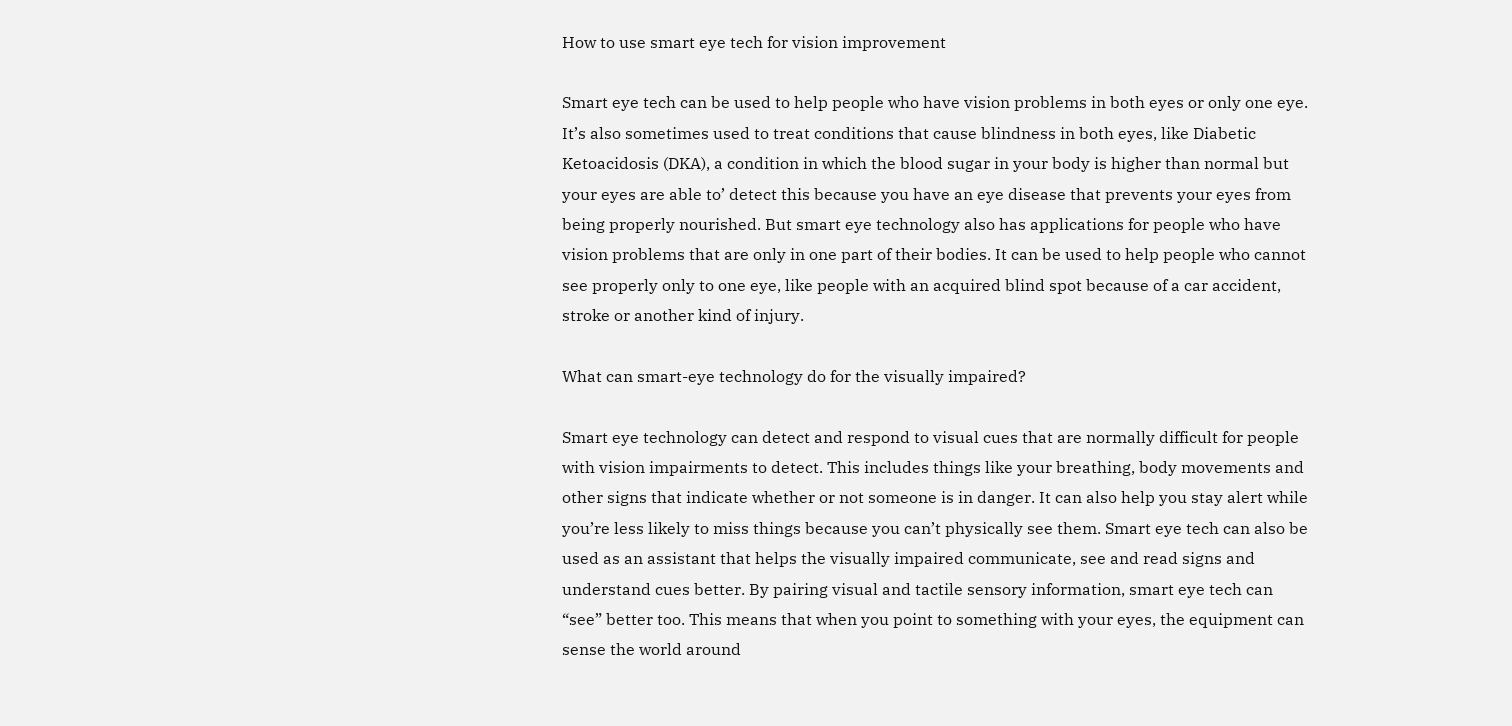How to use smart eye tech for vision improvement

Smart eye tech can be used to help people who have vision problems in both eyes or only one eye. It’s also sometimes used to treat conditions that cause blindness in both eyes, like Diabetic Ketoacidosis (DKA), a condition in which the blood sugar in your body is higher than normal but your eyes are able to’ detect this because you have an eye disease that prevents your eyes from being properly nourished. But smart eye technology also has applications for people who have vision problems that are only in one part of their bodies. It can be used to help people who cannot see properly only to one eye, like people with an acquired blind spot because of a car accident, stroke or another kind of injury.

What can smart-eye technology do for the visually impaired?

Smart eye technology can detect and respond to visual cues that are normally difficult for people with vision impairments to detect. This includes things like your breathing, body movements and other signs that indicate whether or not someone is in danger. It can also help you stay alert while you’re less likely to miss things because you can’t physically see them. Smart eye tech can also be used as an assistant that helps the visually impaired communicate, see and read signs and understand cues better. By pairing visual and tactile sensory information, smart eye tech can “see” better too. This means that when you point to something with your eyes, the equipment can sense the world around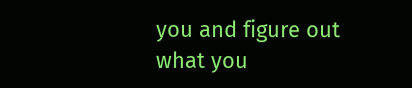you and figure out what you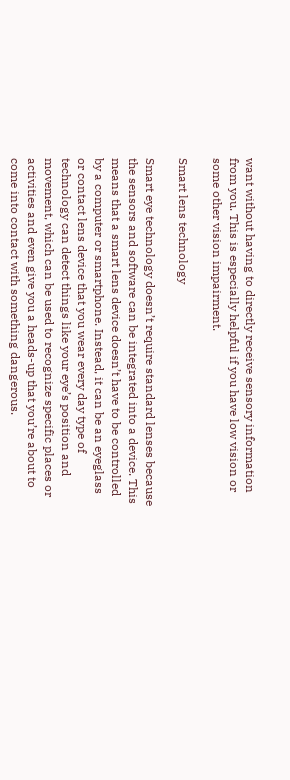want without having to directly receive sensory information from you. This is especially helpful if you have low vision or some other vision impairment.

Smart lens technology

Smart eye technology doesn’t require standard lenses because the sensors and software can be integrated into a device. This means that a smart lens device doesn’t have to be controlled by a computer or smartphone. Instead, it can be an eyeglass or contact lens device that you wear every day type of technology can detect things like your eye’s position and movement, which can be used to recognize specific places or activities and even give you a heads-up that you’re about to come into contact with something dangerous.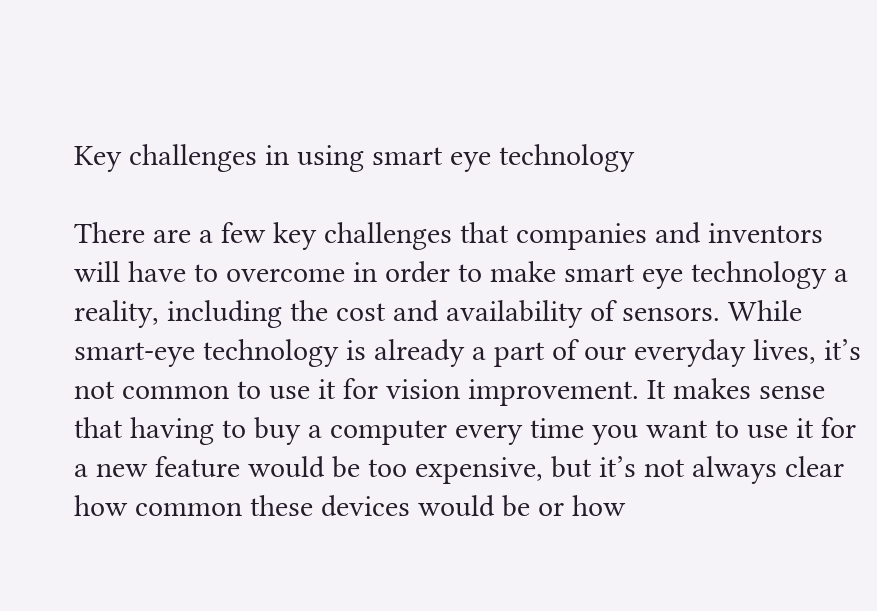Key challenges in using smart eye technology

There are a few key challenges that companies and inventors will have to overcome in order to make smart eye technology a reality, including the cost and availability of sensors. While smart-eye technology is already a part of our everyday lives, it’s not common to use it for vision improvement. It makes sense that having to buy a computer every time you want to use it for a new feature would be too expensive, but it’s not always clear how common these devices would be or how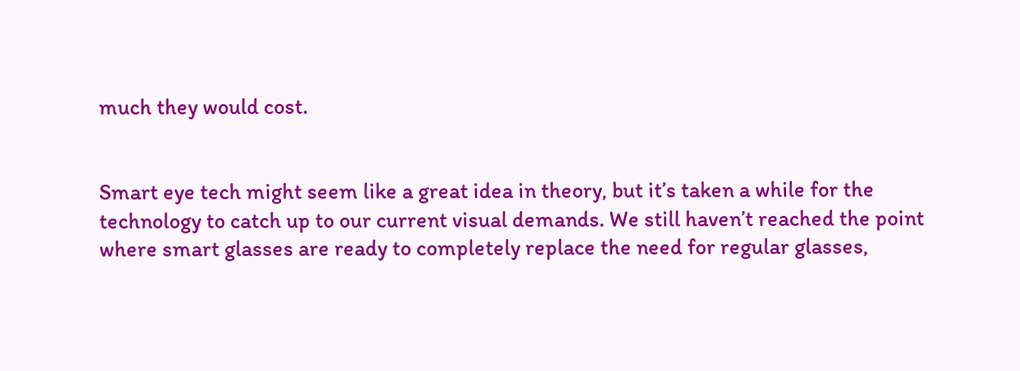much they would cost.


Smart eye tech might seem like a great idea in theory, but it’s taken a while for the technology to catch up to our current visual demands. We still haven’t reached the point where smart glasses are ready to completely replace the need for regular glasses,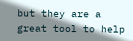but they are a great tool to help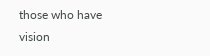those who have vision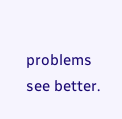problems see better.